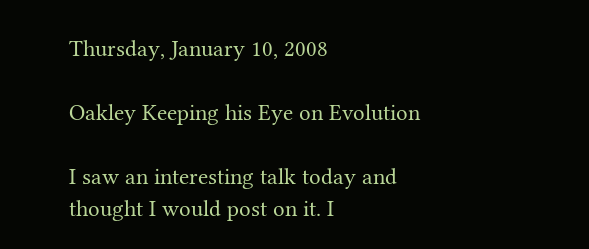Thursday, January 10, 2008

Oakley Keeping his Eye on Evolution

I saw an interesting talk today and thought I would post on it. I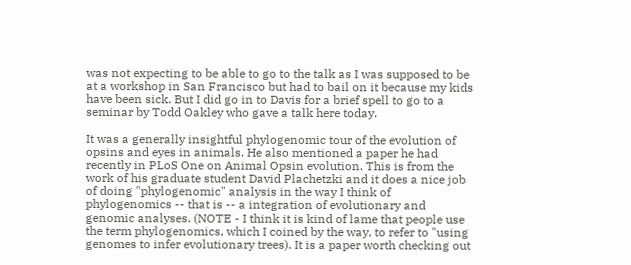was not expecting to be able to go to the talk as I was supposed to be at a workshop in San Francisco but had to bail on it because my kids have been sick. But I did go in to Davis for a brief spell to go to a seminar by Todd Oakley who gave a talk here today.

It was a generally insightful phylogenomic tour of the evolution of opsins and eyes in animals. He also mentioned a paper he had recently in PLoS One on Animal Opsin evolution. This is from the work of his graduate student David Plachetzki and it does a nice job of doing "phylogenomic" analysis in the way I think of phylogenomics -- that is -- a integration of evolutionary and genomic analyses. (NOTE - I think it is kind of lame that people use the term phylogenomics, which I coined by the way, to refer to "using genomes to infer evolutionary trees). It is a paper worth checking out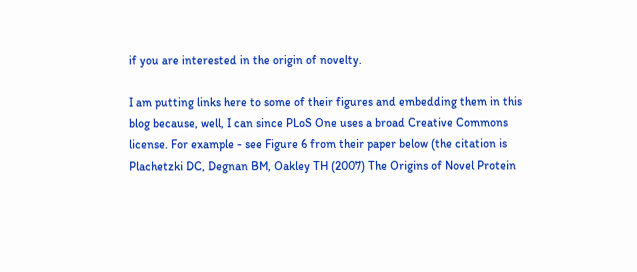if you are interested in the origin of novelty.

I am putting links here to some of their figures and embedding them in this blog because, well, I can since PLoS One uses a broad Creative Commons license. For example - see Figure 6 from their paper below (the citation is Plachetzki DC, Degnan BM, Oakley TH (2007) The Origins of Novel Protein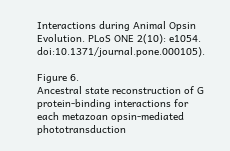Interactions during Animal Opsin Evolution. PLoS ONE 2(10): e1054. doi:10.1371/journal.pone.000105).

Figure 6.
Ancestral state reconstruction of G protein-binding interactions for each metazoan opsin-mediated phototransduction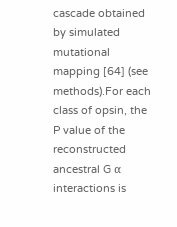cascade obtained by simulated mutational mapping [64] (see methods).For each class of opsin, the P value of the reconstructed ancestral G α interactions is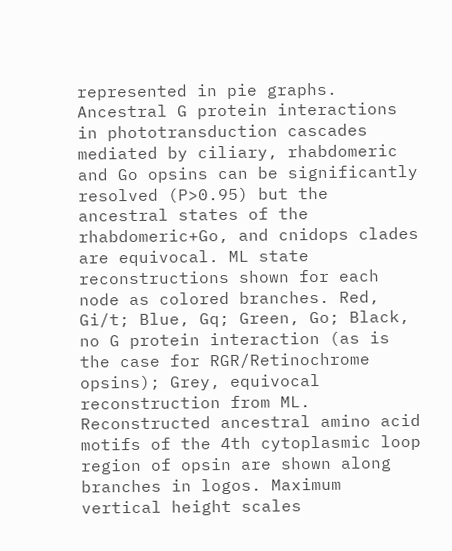represented in pie graphs. Ancestral G protein interactions in phototransduction cascades mediated by ciliary, rhabdomeric and Go opsins can be significantly resolved (P>0.95) but the ancestral states of the rhabdomeric+Go, and cnidops clades are equivocal. ML state reconstructions shown for each node as colored branches. Red, Gi/t; Blue, Gq; Green, Go; Black, no G protein interaction (as is the case for RGR/Retinochrome opsins); Grey, equivocal reconstruction from ML. Reconstructed ancestral amino acid motifs of the 4th cytoplasmic loop region of opsin are shown along branches in logos. Maximum vertical height scales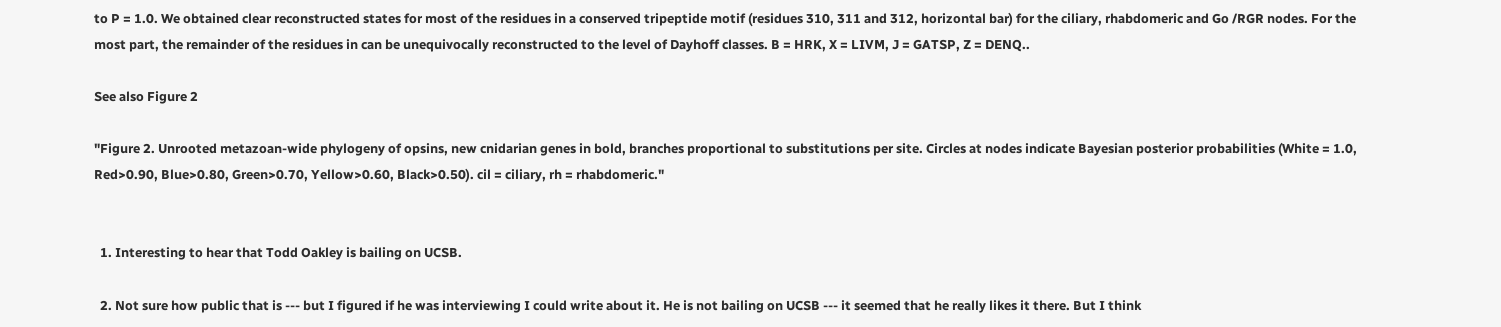to P = 1.0. We obtained clear reconstructed states for most of the residues in a conserved tripeptide motif (residues 310, 311 and 312, horizontal bar) for the ciliary, rhabdomeric and Go /RGR nodes. For the most part, the remainder of the residues in can be unequivocally reconstructed to the level of Dayhoff classes. B = HRK, X = LIVM, J = GATSP, Z = DENQ..

See also Figure 2

"Figure 2. Unrooted metazoan-wide phylogeny of opsins, new cnidarian genes in bold, branches proportional to substitutions per site. Circles at nodes indicate Bayesian posterior probabilities (White = 1.0, Red>0.90, Blue>0.80, Green>0.70, Yellow>0.60, Black>0.50). cil = ciliary, rh = rhabdomeric."


  1. Interesting to hear that Todd Oakley is bailing on UCSB.

  2. Not sure how public that is --- but I figured if he was interviewing I could write about it. He is not bailing on UCSB --- it seemed that he really likes it there. But I think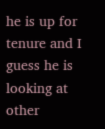he is up for tenure and I guess he is looking at other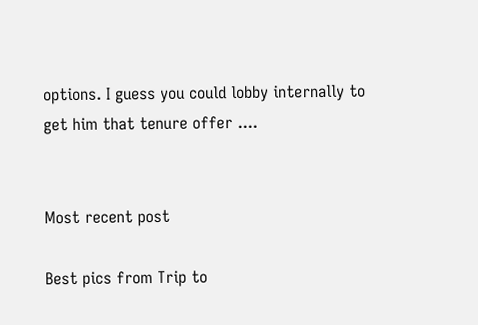options. I guess you could lobby internally to get him that tenure offer ....


Most recent post

Best pics from Trip to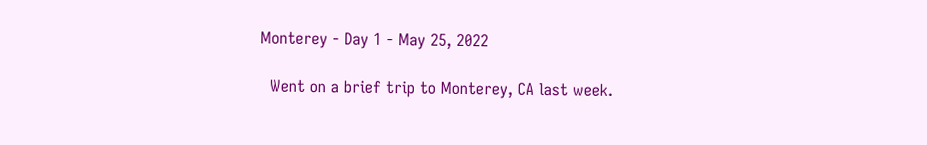Monterey - Day 1 - May 25, 2022

  Went on a brief trip to Monterey, CA last week.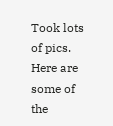Took lots of pics. Here are some of the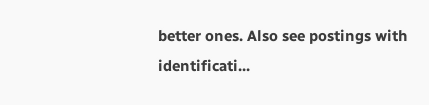better ones. Also see postings with identificati...